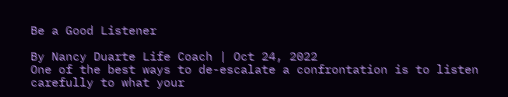Be a Good Listener

By Nancy Duarte Life Coach | Oct 24, 2022
One of the best ways to de-escalate a confrontation is to listen carefully to what your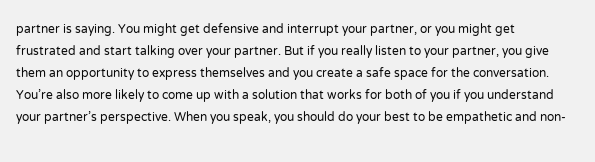partner is saying. You might get defensive and interrupt your partner, or you might get frustrated and start talking over your partner. But if you really listen to your partner, you give them an opportunity to express themselves and you create a safe space for the conversation. You’re also more likely to come up with a solution that works for both of you if you understand your partner’s perspective. When you speak, you should do your best to be empathetic and non-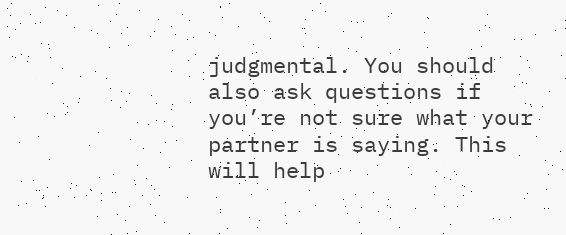judgmental. You should also ask questions if you’re not sure what your partner is saying. This will help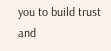you to build trust and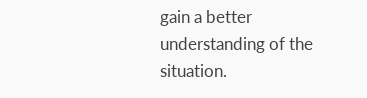gain a better understanding of the situation.